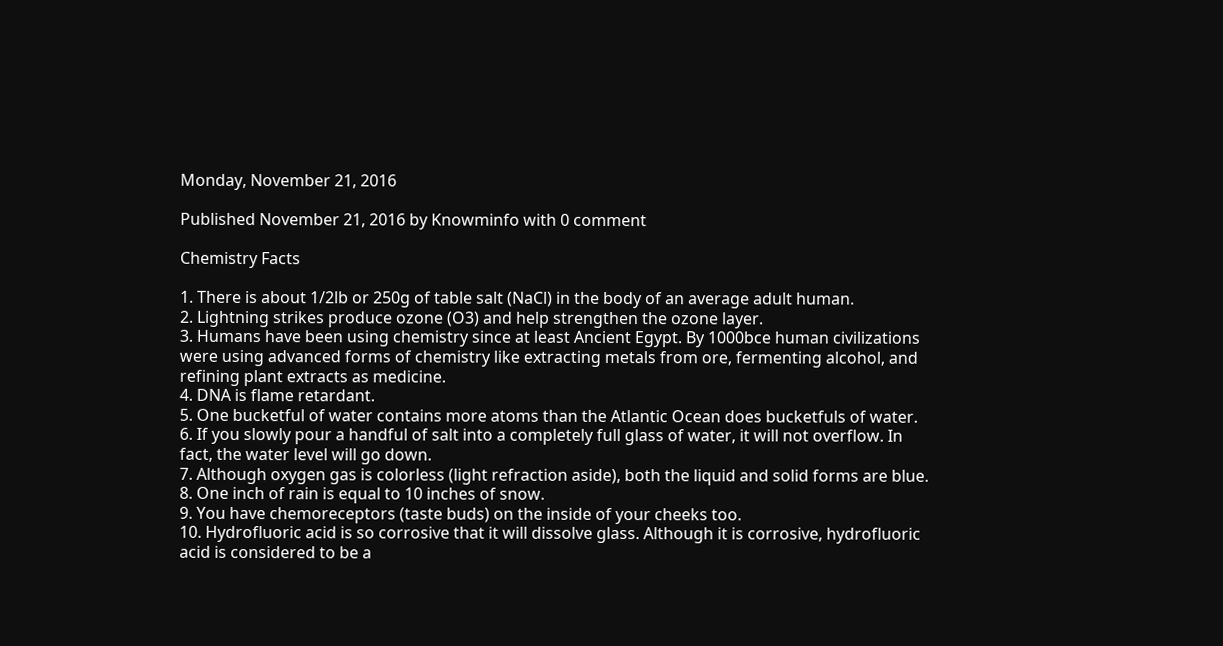Monday, November 21, 2016

Published November 21, 2016 by Knowminfo with 0 comment

Chemistry Facts

1. There is about 1/2lb or 250g of table salt (NaCl) in the body of an average adult human.
2. Lightning strikes produce ozone (O3) and help strengthen the ozone layer.
3. Humans have been using chemistry since at least Ancient Egypt. By 1000bce human civilizations were using advanced forms of chemistry like extracting metals from ore, fermenting alcohol, and refining plant extracts as medicine.
4. DNA is flame retardant.
5. One bucketful of water contains more atoms than the Atlantic Ocean does bucketfuls of water.
6. If you slowly pour a handful of salt into a completely full glass of water, it will not overflow. In fact, the water level will go down.
7. Although oxygen gas is colorless (light refraction aside), both the liquid and solid forms are blue.
8. One inch of rain is equal to 10 inches of snow.
9. You have chemoreceptors (taste buds) on the inside of your cheeks too.
10. Hydrofluoric acid is so corrosive that it will dissolve glass. Although it is corrosive, hydrofluoric acid is considered to be a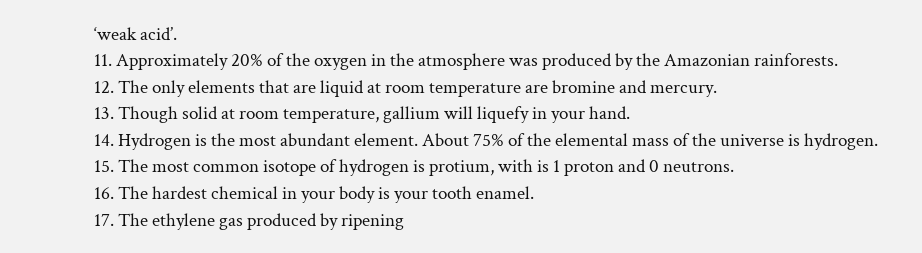‘weak acid’.
11. Approximately 20% of the oxygen in the atmosphere was produced by the Amazonian rainforests.
12. The only elements that are liquid at room temperature are bromine and mercury.
13. Though solid at room temperature, gallium will liquefy in your hand.
14. Hydrogen is the most abundant element. About 75% of the elemental mass of the universe is hydrogen.
15. The most common isotope of hydrogen is protium, with is 1 proton and 0 neutrons.
16. The hardest chemical in your body is your tooth enamel.
17. The ethylene gas produced by ripening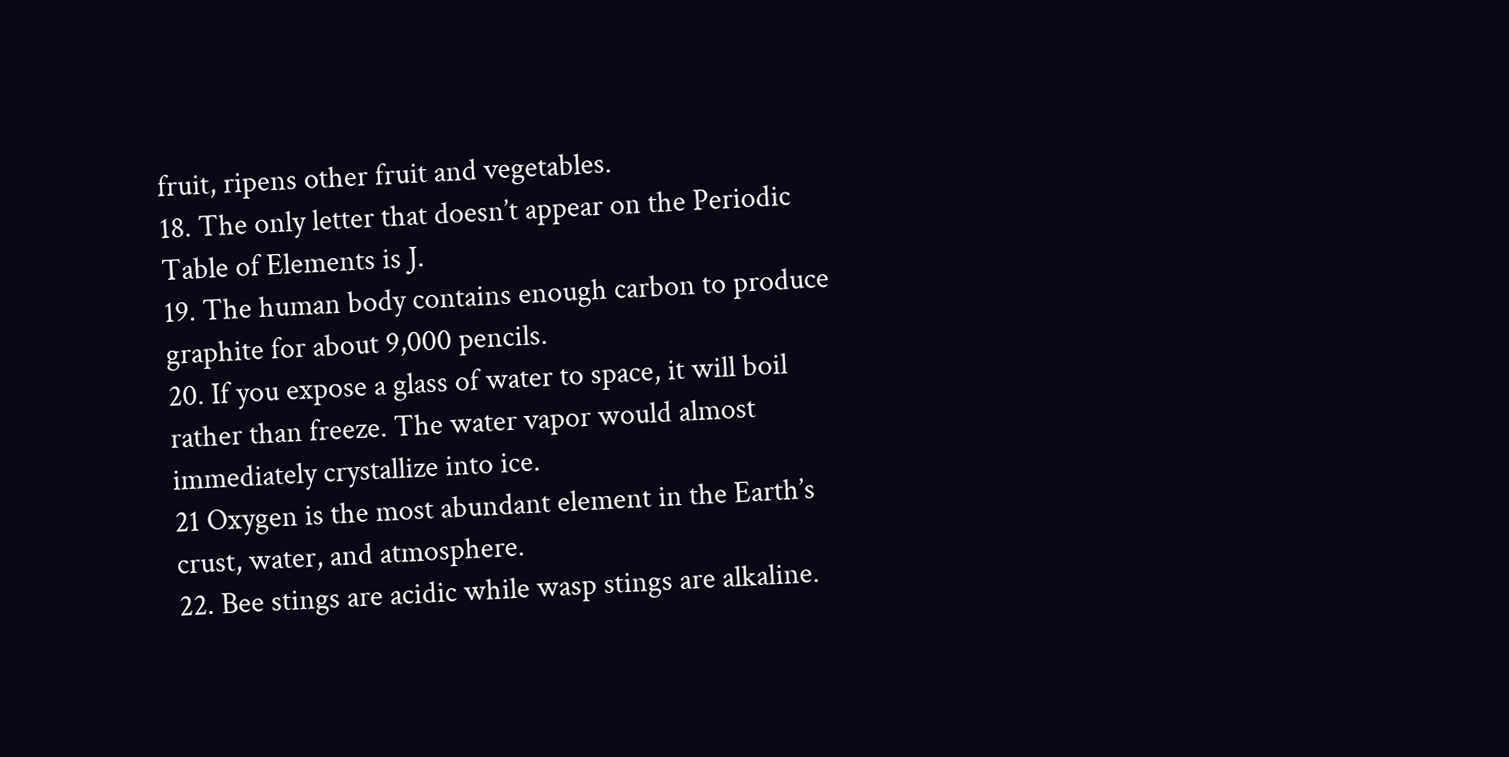fruit, ripens other fruit and vegetables.
18. The only letter that doesn’t appear on the Periodic Table of Elements is J.
19. The human body contains enough carbon to produce graphite for about 9,000 pencils.
20. If you expose a glass of water to space, it will boil rather than freeze. The water vapor would almost immediately crystallize into ice.
21 Oxygen is the most abundant element in the Earth’s crust, water, and atmosphere.
22. Bee stings are acidic while wasp stings are alkaline.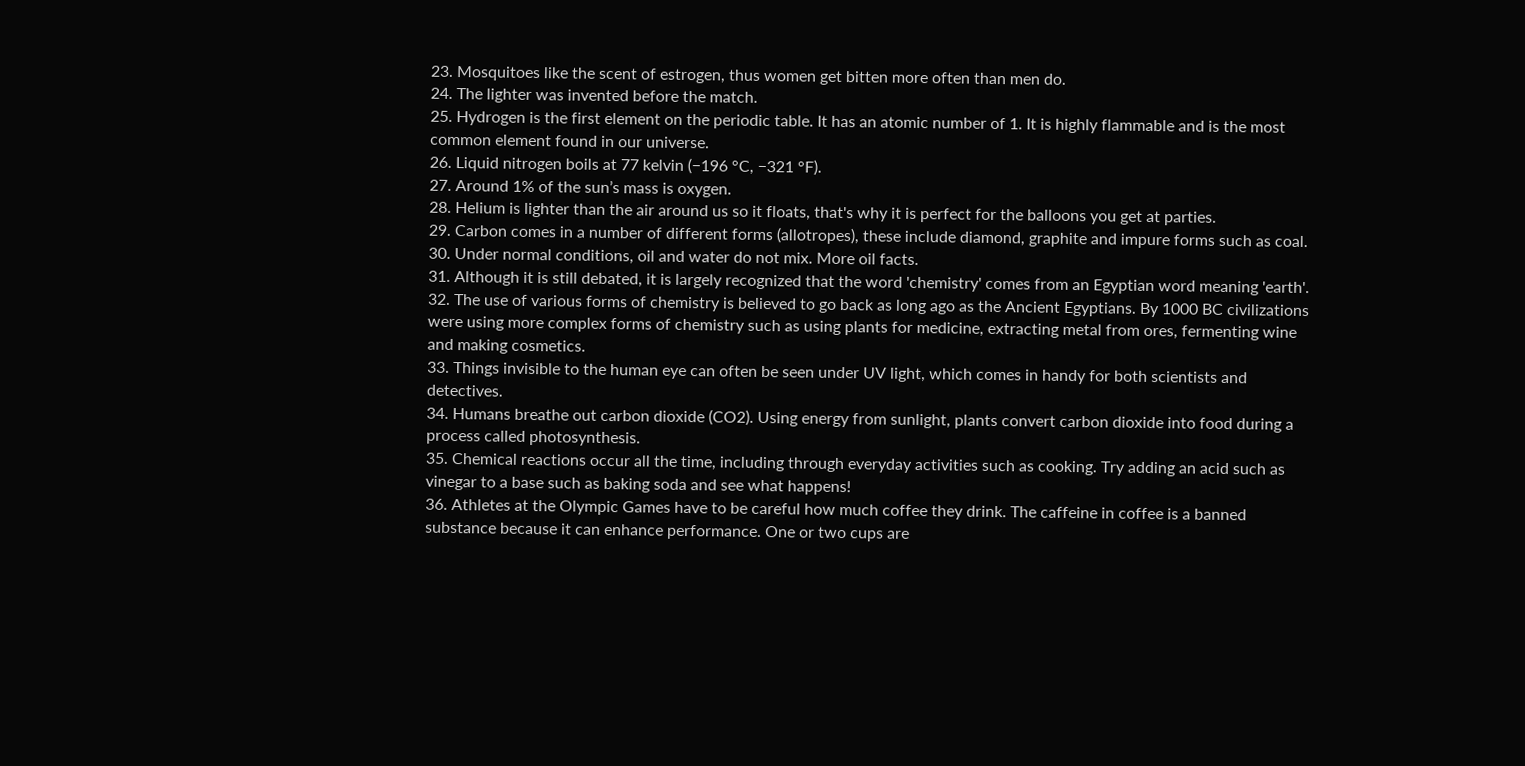23. Mosquitoes like the scent of estrogen, thus women get bitten more often than men do.
24. The lighter was invented before the match.
25. Hydrogen is the first element on the periodic table. It has an atomic number of 1. It is highly flammable and is the most common element found in our universe.
26. Liquid nitrogen boils at 77 kelvin (−196 °C, −321 °F).
27. Around 1% of the sun’s mass is oxygen.
28. Helium is lighter than the air around us so it floats, that's why it is perfect for the balloons you get at parties.
29. Carbon comes in a number of different forms (allotropes), these include diamond, graphite and impure forms such as coal.
30. Under normal conditions, oil and water do not mix. More oil facts.
31. Although it is still debated, it is largely recognized that the word 'chemistry' comes from an Egyptian word meaning 'earth'.
32. The use of various forms of chemistry is believed to go back as long ago as the Ancient Egyptians. By 1000 BC civilizations were using more complex forms of chemistry such as using plants for medicine, extracting metal from ores, fermenting wine and making cosmetics.
33. Things invisible to the human eye can often be seen under UV light, which comes in handy for both scientists and detectives.
34. Humans breathe out carbon dioxide (CO2). Using energy from sunlight, plants convert carbon dioxide into food during a process called photosynthesis.
35. Chemical reactions occur all the time, including through everyday activities such as cooking. Try adding an acid such as vinegar to a base such as baking soda and see what happens!
36. Athletes at the Olympic Games have to be careful how much coffee they drink. The caffeine in coffee is a banned substance because it can enhance performance. One or two cups are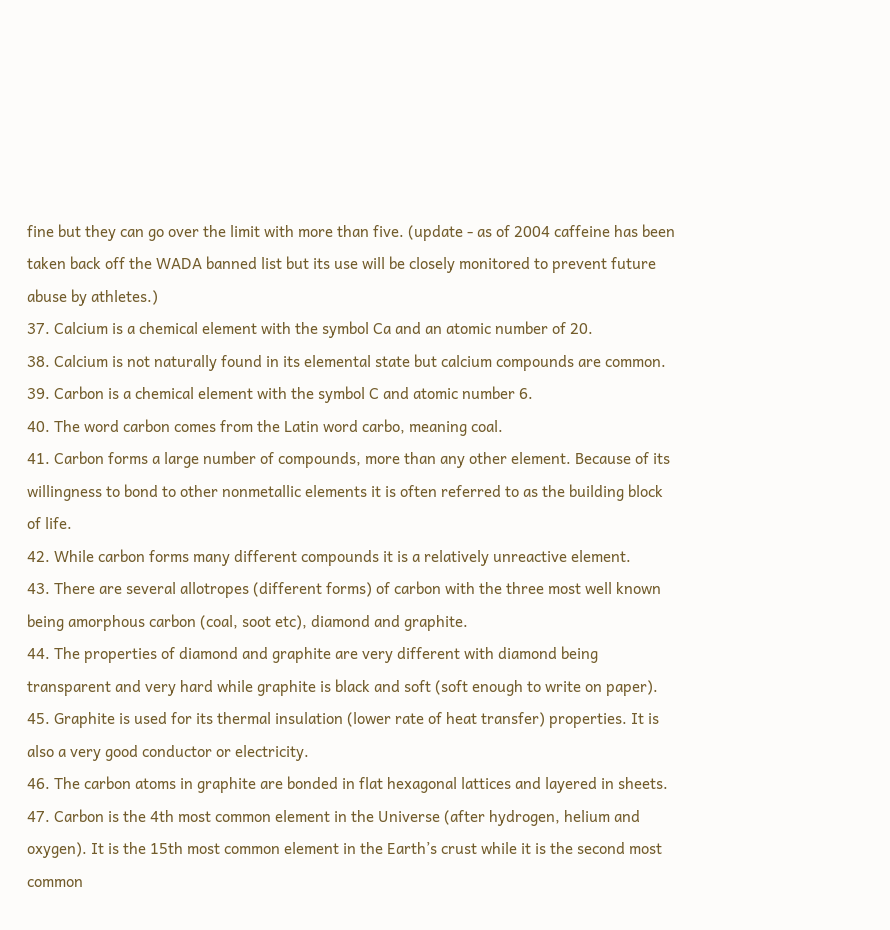fine but they can go over the limit with more than five. (update - as of 2004 caffeine has been taken back off the WADA banned list but its use will be closely monitored to prevent future abuse by athletes.)
37. Calcium is a chemical element with the symbol Ca and an atomic number of 20.
38. Calcium is not naturally found in its elemental state but calcium compounds are common.
39. Carbon is a chemical element with the symbol C and atomic number 6.
40. The word carbon comes from the Latin word carbo, meaning coal.
41. Carbon forms a large number of compounds, more than any other element. Because of its willingness to bond to other nonmetallic elements it is often referred to as the building block of life.
42. While carbon forms many different compounds it is a relatively unreactive element.
43. There are several allotropes (different forms) of carbon with the three most well known being amorphous carbon (coal, soot etc), diamond and graphite.
44. The properties of diamond and graphite are very different with diamond being transparent and very hard while graphite is black and soft (soft enough to write on paper).
45. Graphite is used for its thermal insulation (lower rate of heat transfer) properties. It is also a very good conductor or electricity.
46. The carbon atoms in graphite are bonded in flat hexagonal lattices and layered in sheets.
47. Carbon is the 4th most common element in the Universe (after hydrogen, helium and oxygen). It is the 15th most common element in the Earth’s crust while it is the second most common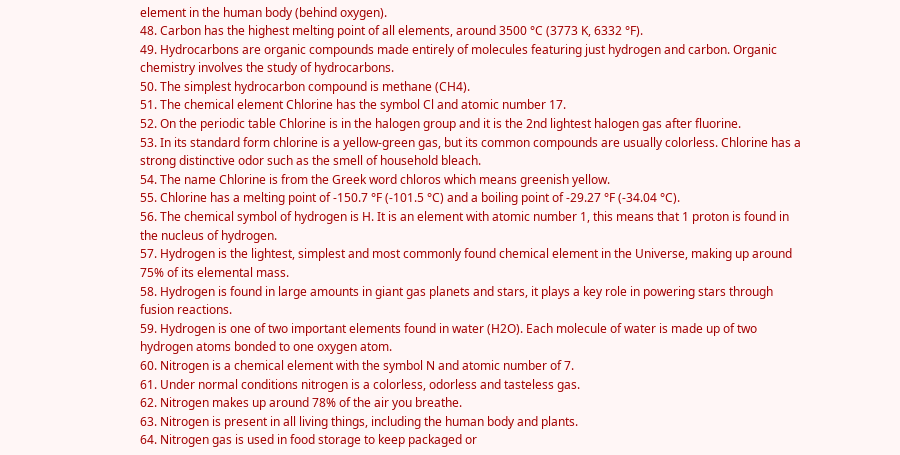element in the human body (behind oxygen).
48. Carbon has the highest melting point of all elements, around 3500 °C (3773 K, 6332 °F).
49. Hydrocarbons are organic compounds made entirely of molecules featuring just hydrogen and carbon. Organic chemistry involves the study of hydrocarbons.
50. The simplest hydrocarbon compound is methane (CH4).
51. The chemical element Chlorine has the symbol Cl and atomic number 17.
52. On the periodic table Chlorine is in the halogen group and it is the 2nd lightest halogen gas after fluorine.
53. In its standard form chlorine is a yellow-green gas, but its common compounds are usually colorless. Chlorine has a strong distinctive odor such as the smell of household bleach.
54. The name Chlorine is from the Greek word chloros which means greenish yellow.
55. Chlorine has a melting point of -150.7 °F (-101.5 °C) and a boiling point of -29.27 °F (-34.04 °C).
56. The chemical symbol of hydrogen is H. It is an element with atomic number 1, this means that 1 proton is found in the nucleus of hydrogen.
57. Hydrogen is the lightest, simplest and most commonly found chemical element in the Universe, making up around 75% of its elemental mass.
58. Hydrogen is found in large amounts in giant gas planets and stars, it plays a key role in powering stars through fusion reactions.
59. Hydrogen is one of two important elements found in water (H2O). Each molecule of water is made up of two hydrogen atoms bonded to one oxygen atom.
60. Nitrogen is a chemical element with the symbol N and atomic number of 7.
61. Under normal conditions nitrogen is a colorless, odorless and tasteless gas.
62. Nitrogen makes up around 78% of the air you breathe.
63. Nitrogen is present in all living things, including the human body and plants.
64. Nitrogen gas is used in food storage to keep packaged or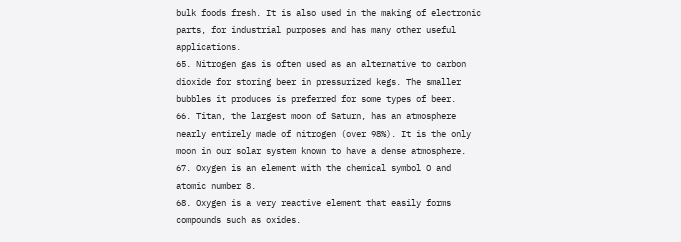bulk foods fresh. It is also used in the making of electronic parts, for industrial purposes and has many other useful applications.
65. Nitrogen gas is often used as an alternative to carbon dioxide for storing beer in pressurized kegs. The smaller bubbles it produces is preferred for some types of beer.
66. Titan, the largest moon of Saturn, has an atmosphere nearly entirely made of nitrogen (over 98%). It is the only moon in our solar system known to have a dense atmosphere.
67. Oxygen is an element with the chemical symbol O and atomic number 8.
68. Oxygen is a very reactive element that easily forms compounds such as oxides.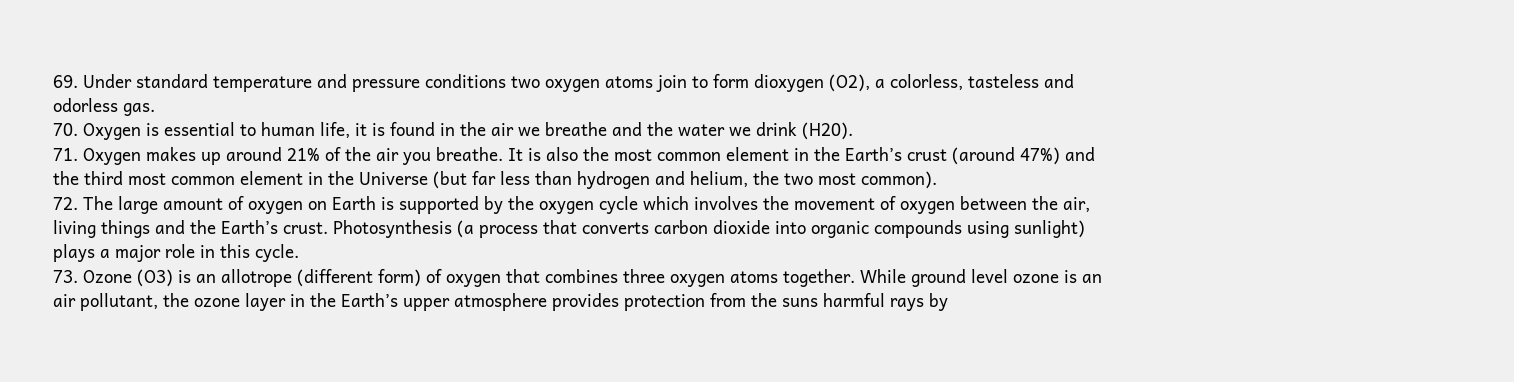69. Under standard temperature and pressure conditions two oxygen atoms join to form dioxygen (O2), a colorless, tasteless and odorless gas.
70. Oxygen is essential to human life, it is found in the air we breathe and the water we drink (H20).
71. Oxygen makes up around 21% of the air you breathe. It is also the most common element in the Earth’s crust (around 47%) and the third most common element in the Universe (but far less than hydrogen and helium, the two most common).
72. The large amount of oxygen on Earth is supported by the oxygen cycle which involves the movement of oxygen between the air, living things and the Earth’s crust. Photosynthesis (a process that converts carbon dioxide into organic compounds using sunlight) plays a major role in this cycle.
73. Ozone (O3) is an allotrope (different form) of oxygen that combines three oxygen atoms together. While ground level ozone is an air pollutant, the ozone layer in the Earth’s upper atmosphere provides protection from the suns harmful rays by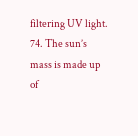filtering UV light.
74. The sun’s mass is made up of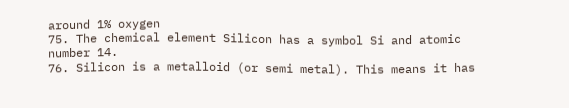around 1% oxygen
75. The chemical element Silicon has a symbol Si and atomic number 14.
76. Silicon is a metalloid (or semi metal). This means it has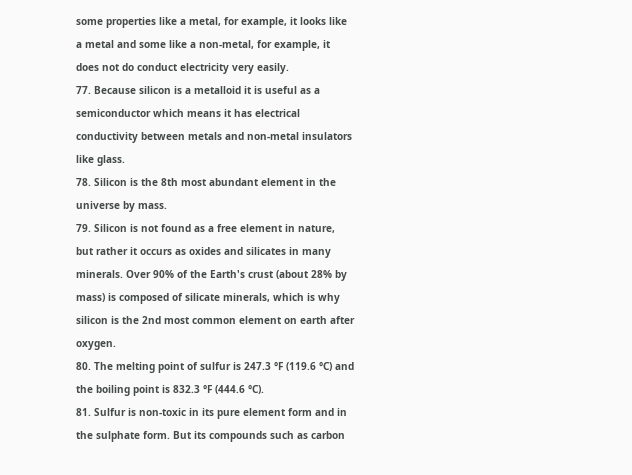some properties like a metal, for example, it looks like a metal and some like a non-metal, for example, it does not do conduct electricity very easily.
77. Because silicon is a metalloid it is useful as a semiconductor which means it has electrical conductivity between metals and non-metal insulators like glass.
78. Silicon is the 8th most abundant element in the universe by mass.
79. Silicon is not found as a free element in nature, but rather it occurs as oxides and silicates in many minerals. Over 90% of the Earth's crust (about 28% by mass) is composed of silicate minerals, which is why silicon is the 2nd most common element on earth after oxygen.
80. The melting point of sulfur is 247.3 °F (119.6 °C) and the boiling point is 832.3 °F (444.6 °C).
81. Sulfur is non-toxic in its pure element form and in the sulphate form. But its compounds such as carbon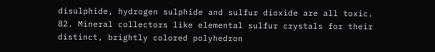disulphide, hydrogen sulphide and sulfur dioxide are all toxic.
82. Mineral collectors like elemental sulfur crystals for their distinct, brightly colored polyhedron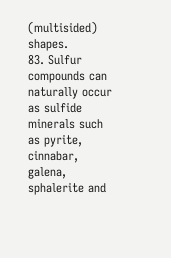(multisided) shapes.
83. Sulfur compounds can naturally occur as sulfide minerals such as pyrite, cinnabar, galena, sphalerite and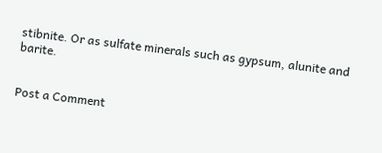stibnite. Or as sulfate minerals such as gypsum, alunite and barite.


Post a Comment